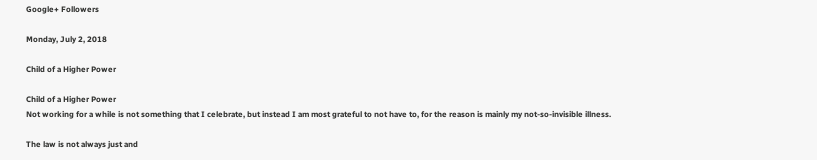Google+ Followers

Monday, July 2, 2018

Child of a Higher Power

Child of a Higher Power
Not working for a while is not something that I celebrate, but instead I am most grateful to not have to, for the reason is mainly my not-so-invisible illness.

The law is not always just and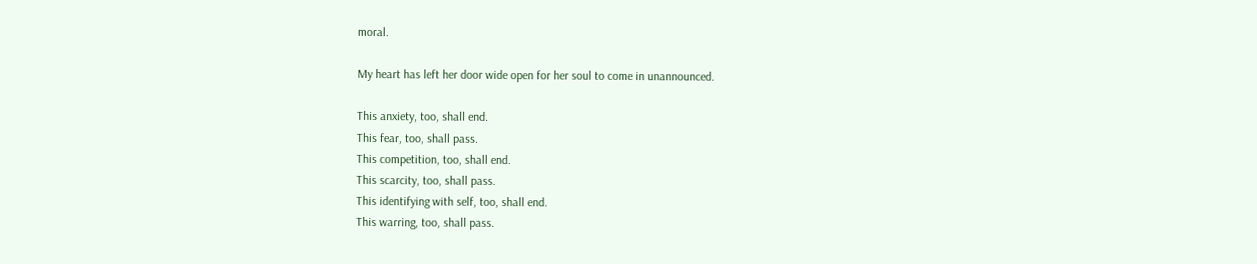moral.

My heart has left her door wide open for her soul to come in unannounced.

This anxiety, too, shall end.
This fear, too, shall pass.
This competition, too, shall end.
This scarcity, too, shall pass.
This identifying with self, too, shall end.
This warring, too, shall pass.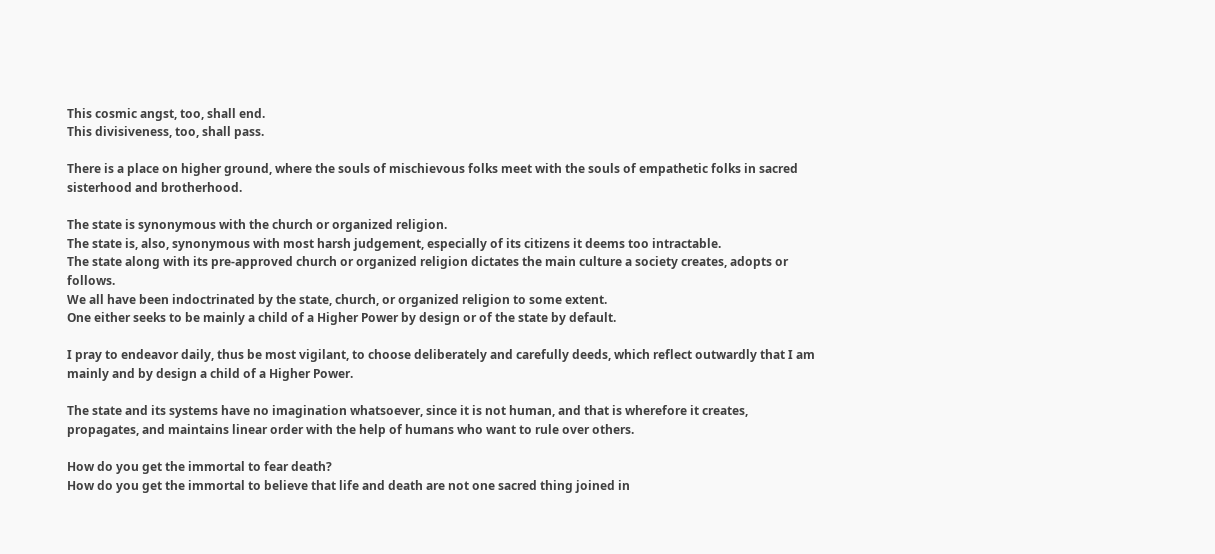This cosmic angst, too, shall end.
This divisiveness, too, shall pass.

There is a place on higher ground, where the souls of mischievous folks meet with the souls of empathetic folks in sacred sisterhood and brotherhood.

The state is synonymous with the church or organized religion.
The state is, also, synonymous with most harsh judgement, especially of its citizens it deems too intractable.
The state along with its pre-approved church or organized religion dictates the main culture a society creates, adopts or follows.
We all have been indoctrinated by the state, church, or organized religion to some extent.
One either seeks to be mainly a child of a Higher Power by design or of the state by default.

I pray to endeavor daily, thus be most vigilant, to choose deliberately and carefully deeds, which reflect outwardly that I am mainly and by design a child of a Higher Power.

The state and its systems have no imagination whatsoever, since it is not human, and that is wherefore it creates,  propagates, and maintains linear order with the help of humans who want to rule over others.

How do you get the immortal to fear death?
How do you get the immortal to believe that life and death are not one sacred thing joined in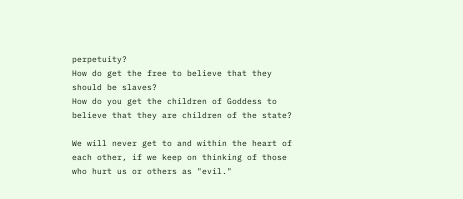perpetuity?
How do get the free to believe that they should be slaves?
How do you get the children of Goddess to believe that they are children of the state?

We will never get to and within the heart of each other, if we keep on thinking of those who hurt us or others as "evil."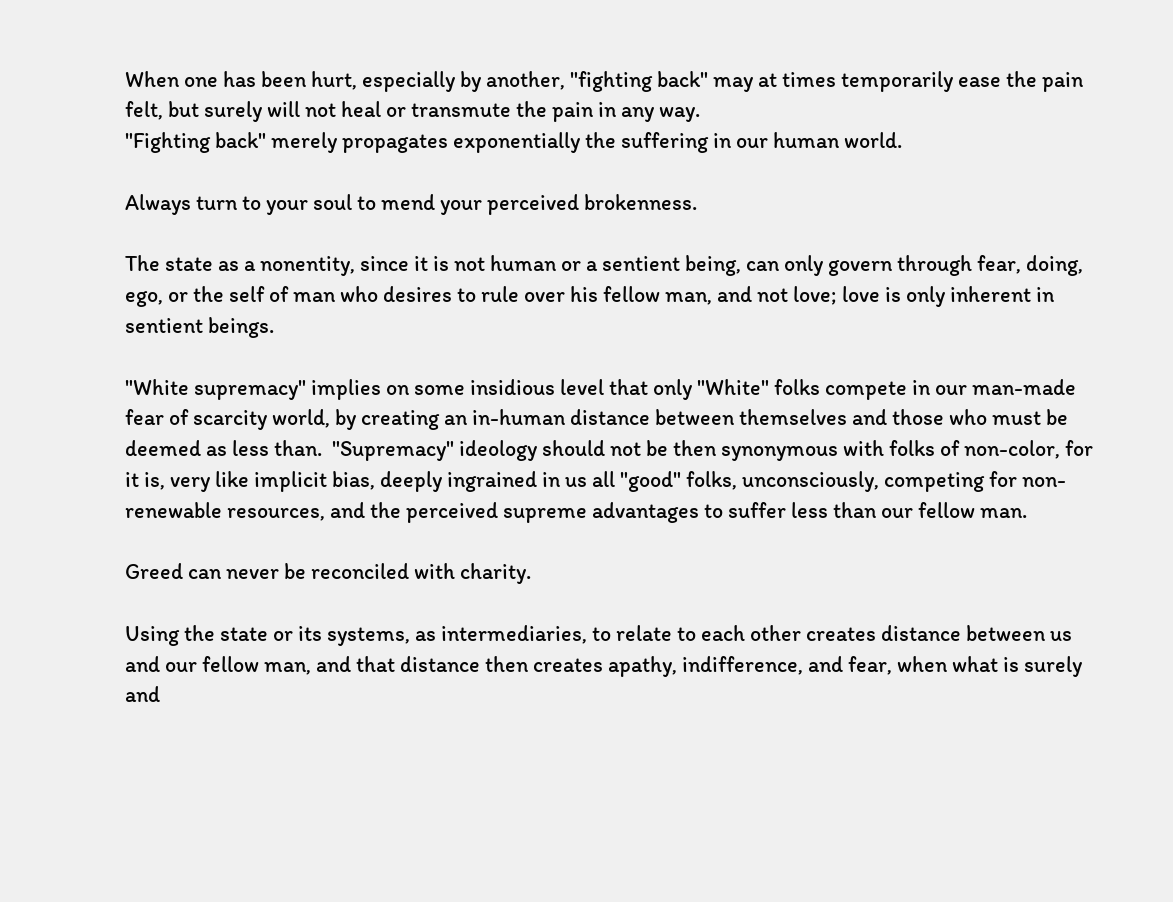When one has been hurt, especially by another, "fighting back" may at times temporarily ease the pain felt, but surely will not heal or transmute the pain in any way.
"Fighting back" merely propagates exponentially the suffering in our human world.

Always turn to your soul to mend your perceived brokenness.

The state as a nonentity, since it is not human or a sentient being, can only govern through fear, doing, ego, or the self of man who desires to rule over his fellow man, and not love; love is only inherent in sentient beings.

"White supremacy" implies on some insidious level that only "White" folks compete in our man-made fear of scarcity world, by creating an in-human distance between themselves and those who must be deemed as less than.  "Supremacy" ideology should not be then synonymous with folks of non-color, for it is, very like implicit bias, deeply ingrained in us all "good" folks, unconsciously, competing for non-renewable resources, and the perceived supreme advantages to suffer less than our fellow man.

Greed can never be reconciled with charity.

Using the state or its systems, as intermediaries, to relate to each other creates distance between us and our fellow man, and that distance then creates apathy, indifference, and fear, when what is surely and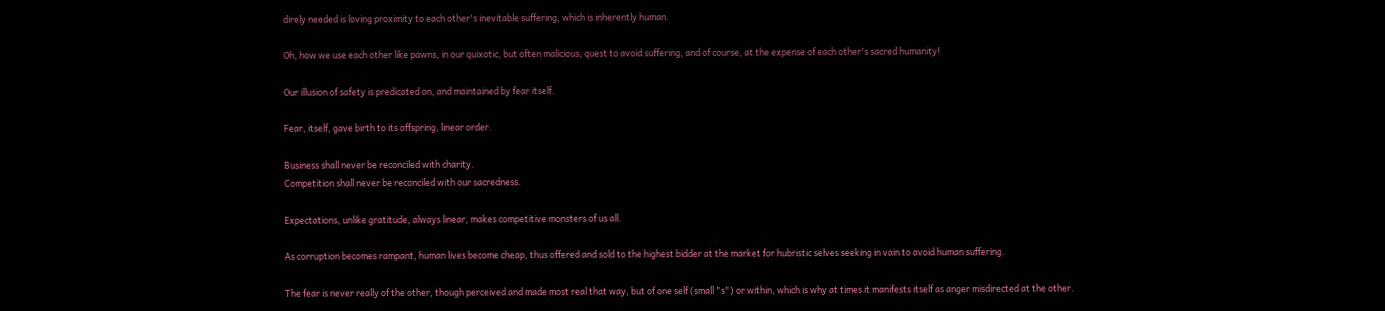direly needed is loving proximity to each other's inevitable suffering, which is inherently human.

Oh, how we use each other like pawns, in our quixotic, but often malicious, quest to avoid suffering, and of course, at the expense of each other's sacred humanity!

Our illusion of safety is predicated on, and maintained by fear itself.

Fear, itself, gave birth to its offspring, linear order.

Business shall never be reconciled with charity.
Competition shall never be reconciled with our sacredness.

Expectations, unlike gratitude, always linear, makes competitive monsters of us all.

As corruption becomes rampant, human lives become cheap, thus offered and sold to the highest bidder at the market for hubristic selves seeking in vain to avoid human suffering.

The fear is never really of the other, though perceived and made most real that way, but of one self (small "s") or within, which is why at times it manifests itself as anger misdirected at the other.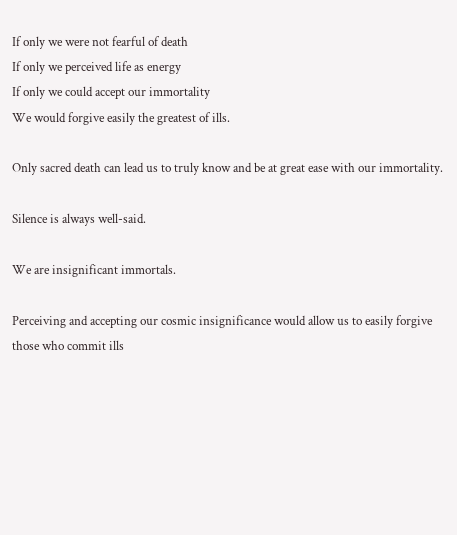If only we were not fearful of death
If only we perceived life as energy
If only we could accept our immortality
We would forgive easily the greatest of ills.

Only sacred death can lead us to truly know and be at great ease with our immortality.

Silence is always well-said.

We are insignificant immortals.

Perceiving and accepting our cosmic insignificance would allow us to easily forgive those who commit ills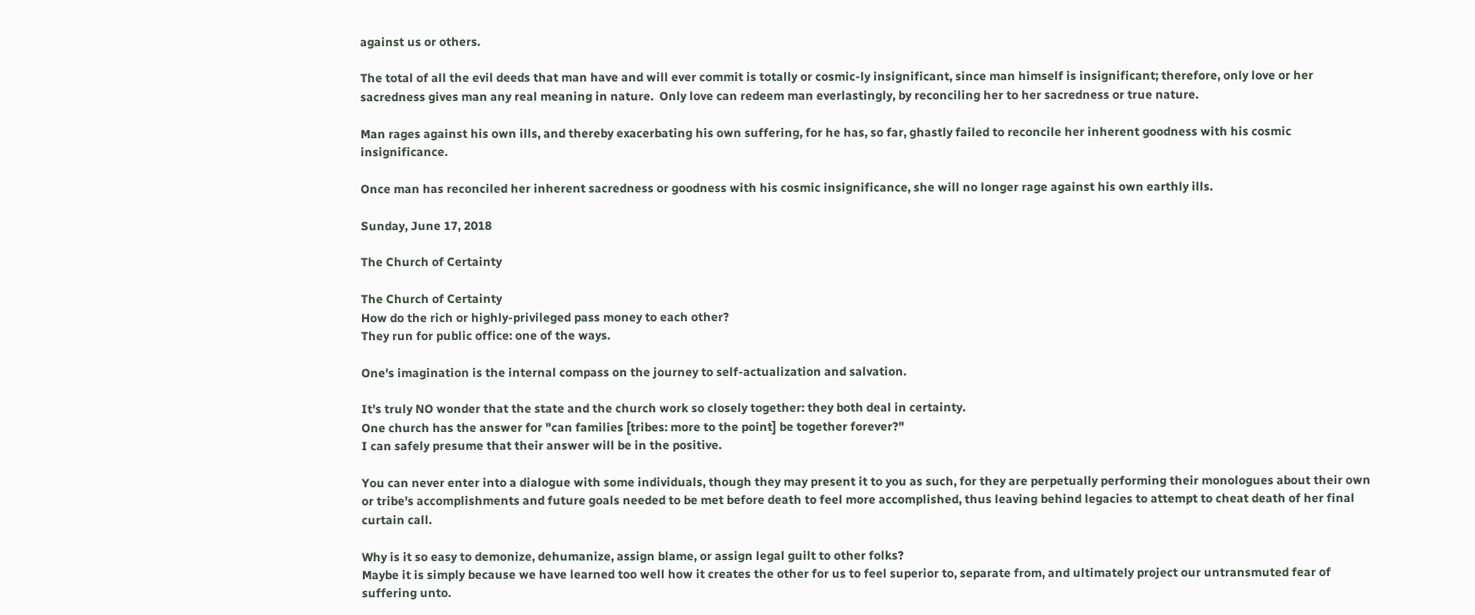against us or others.

The total of all the evil deeds that man have and will ever commit is totally or cosmic-ly insignificant, since man himself is insignificant; therefore, only love or her sacredness gives man any real meaning in nature.  Only love can redeem man everlastingly, by reconciling her to her sacredness or true nature.

Man rages against his own ills, and thereby exacerbating his own suffering, for he has, so far, ghastly failed to reconcile her inherent goodness with his cosmic insignificance.

Once man has reconciled her inherent sacredness or goodness with his cosmic insignificance, she will no longer rage against his own earthly ills.

Sunday, June 17, 2018

The Church of Certainty

The Church of Certainty
How do the rich or highly-privileged pass money to each other?
They run for public office: one of the ways.

One's imagination is the internal compass on the journey to self-actualization and salvation.

It's truly NO wonder that the state and the church work so closely together: they both deal in certainty.
One church has the answer for "can families [tribes: more to the point] be together forever?"
I can safely presume that their answer will be in the positive.

You can never enter into a dialogue with some individuals, though they may present it to you as such, for they are perpetually performing their monologues about their own or tribe's accomplishments and future goals needed to be met before death to feel more accomplished, thus leaving behind legacies to attempt to cheat death of her final curtain call.

Why is it so easy to demonize, dehumanize, assign blame, or assign legal guilt to other folks?
Maybe it is simply because we have learned too well how it creates the other for us to feel superior to, separate from, and ultimately project our untransmuted fear of suffering unto.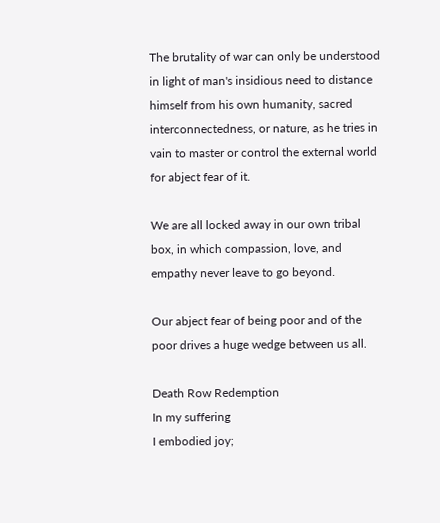The brutality of war can only be understood in light of man's insidious need to distance himself from his own humanity, sacred interconnectedness, or nature, as he tries in vain to master or control the external world for abject fear of it.

We are all locked away in our own tribal box, in which compassion, love, and empathy never leave to go beyond.

Our abject fear of being poor and of the poor drives a huge wedge between us all.

Death Row Redemption
In my suffering
I embodied joy;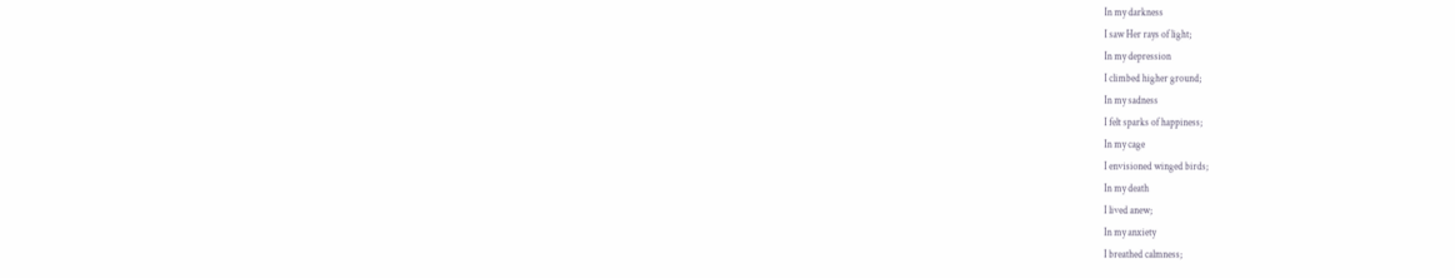In my darkness
I saw Her rays of light;
In my depression
I climbed higher ground;
In my sadness
I felt sparks of happiness;
In my cage
I envisioned winged birds;
In my death
I lived anew;
In my anxiety
I breathed calmness;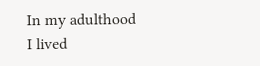In my adulthood
I lived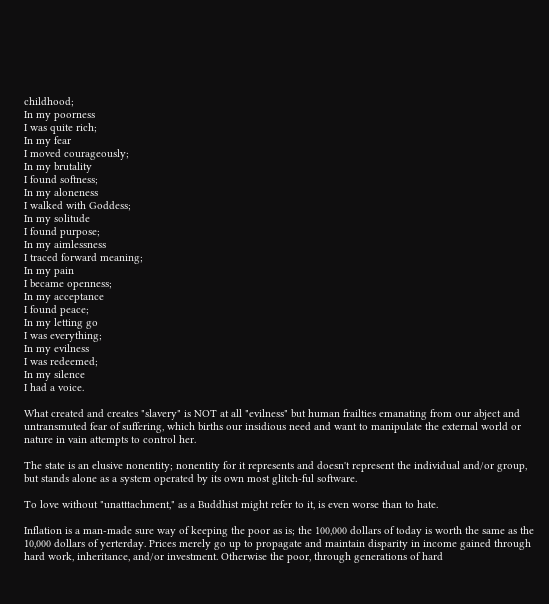childhood;
In my poorness
I was quite rich;
In my fear
I moved courageously;
In my brutality
I found softness;
In my aloneness
I walked with Goddess;
In my solitude
I found purpose;
In my aimlessness
I traced forward meaning;
In my pain
I became openness;
In my acceptance
I found peace;
In my letting go
I was everything;
In my evilness
I was redeemed;
In my silence
I had a voice.

What created and creates "slavery" is NOT at all "evilness" but human frailties emanating from our abject and untransmuted fear of suffering, which births our insidious need and want to manipulate the external world or nature in vain attempts to control her.

The state is an elusive nonentity; nonentity for it represents and doesn't represent the individual and/or group, but stands alone as a system operated by its own most glitch-ful software.

To love without "unatttachment," as a Buddhist might refer to it, is even worse than to hate.

Inflation is a man-made sure way of keeping the poor as is; the 100,000 dollars of today is worth the same as the 10,000 dollars of yerterday. Prices merely go up to propagate and maintain disparity in income gained through hard work, inheritance, and/or investment. Otherwise the poor, through generations of hard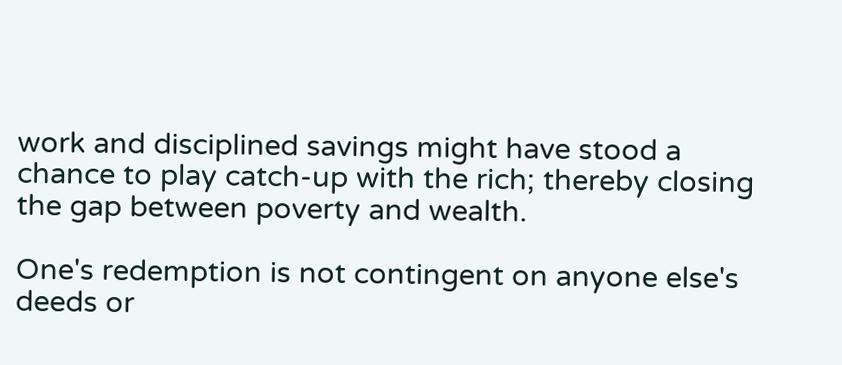work and disciplined savings might have stood a chance to play catch-up with the rich; thereby closing the gap between poverty and wealth.

One's redemption is not contingent on anyone else's deeds or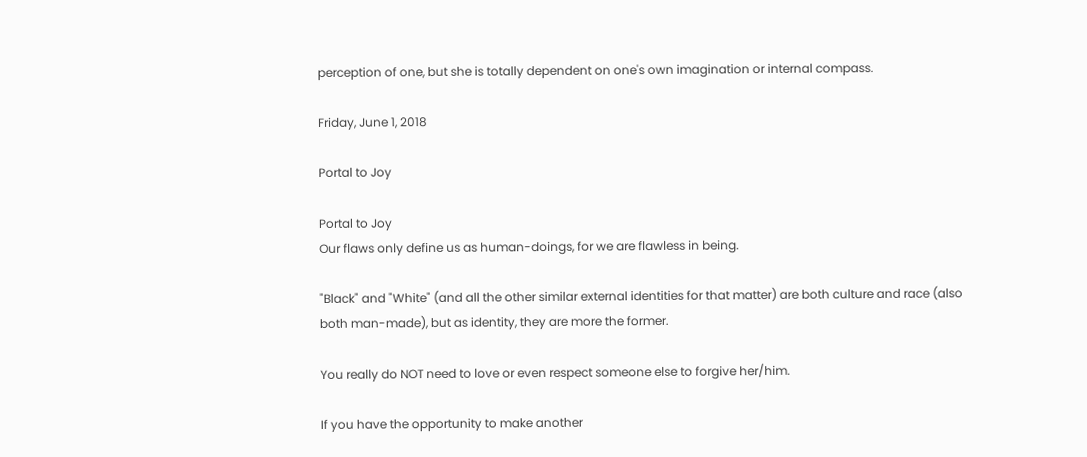perception of one, but she is totally dependent on one's own imagination or internal compass.

Friday, June 1, 2018

Portal to Joy

Portal to Joy
Our flaws only define us as human-doings, for we are flawless in being.

"Black" and "White" (and all the other similar external identities for that matter) are both culture and race (also both man-made), but as identity, they are more the former.

You really do NOT need to love or even respect someone else to forgive her/him.

If you have the opportunity to make another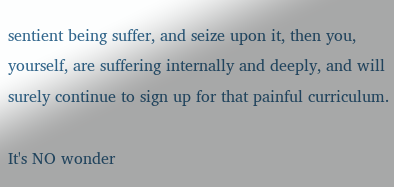sentient being suffer, and seize upon it, then you, yourself, are suffering internally and deeply, and will surely continue to sign up for that painful curriculum.

It's NO wonder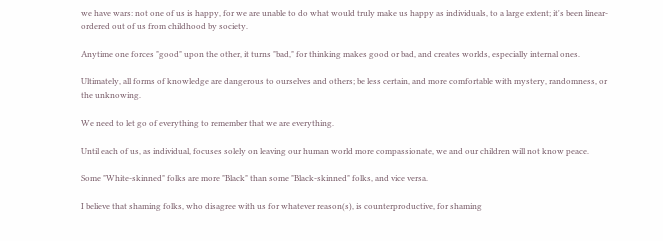we have wars: not one of us is happy, for we are unable to do what would truly make us happy as individuals, to a large extent; it's been linear-ordered out of us from childhood by society.

Anytime one forces "good" upon the other, it turns "bad," for thinking makes good or bad, and creates worlds, especially internal ones.

Ultimately, all forms of knowledge are dangerous to ourselves and others; be less certain, and more comfortable with mystery, randomness, or the unknowing.

We need to let go of everything to remember that we are everything.

Until each of us, as individual, focuses solely on leaving our human world more compassionate, we and our children will not know peace.

Some "White-skinned" folks are more "Black" than some "Black-skinned" folks, and vice versa.

I believe that shaming folks, who disagree with us for whatever reason(s), is counterproductive, for shaming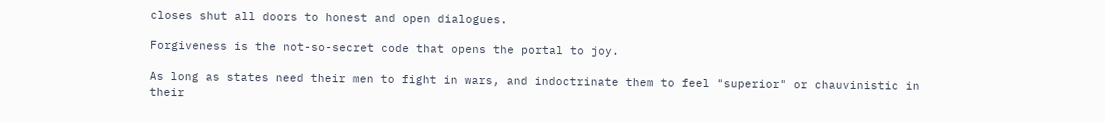closes shut all doors to honest and open dialogues.

Forgiveness is the not-so-secret code that opens the portal to joy.

As long as states need their men to fight in wars, and indoctrinate them to feel "superior" or chauvinistic in their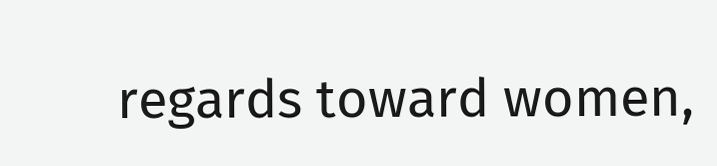regards toward women,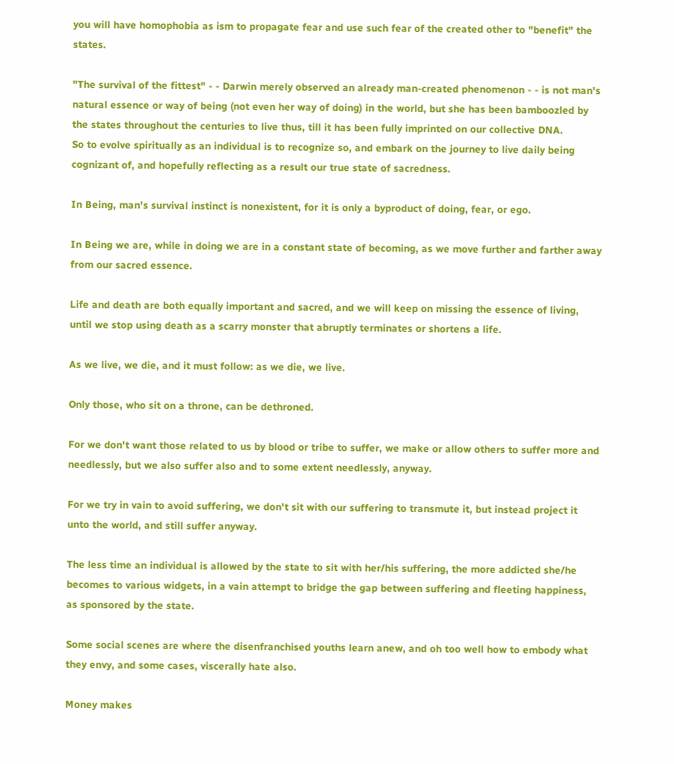you will have homophobia as ism to propagate fear and use such fear of the created other to "benefit" the states.

"The survival of the fittest" - - Darwin merely observed an already man-created phenomenon - - is not man's natural essence or way of being (not even her way of doing) in the world, but she has been bamboozled by the states throughout the centuries to live thus, till it has been fully imprinted on our collective DNA.
So to evolve spiritually as an individual is to recognize so, and embark on the journey to live daily being cognizant of, and hopefully reflecting as a result our true state of sacredness.

In Being, man's survival instinct is nonexistent, for it is only a byproduct of doing, fear, or ego.

In Being we are, while in doing we are in a constant state of becoming, as we move further and farther away from our sacred essence.

Life and death are both equally important and sacred, and we will keep on missing the essence of living, until we stop using death as a scarry monster that abruptly terminates or shortens a life.

As we live, we die, and it must follow: as we die, we live.

Only those, who sit on a throne, can be dethroned.

For we don't want those related to us by blood or tribe to suffer, we make or allow others to suffer more and needlessly, but we also suffer also and to some extent needlessly, anyway.

For we try in vain to avoid suffering, we don't sit with our suffering to transmute it, but instead project it unto the world, and still suffer anyway.

The less time an individual is allowed by the state to sit with her/his suffering, the more addicted she/he becomes to various widgets, in a vain attempt to bridge the gap between suffering and fleeting happiness, as sponsored by the state.

Some social scenes are where the disenfranchised youths learn anew, and oh too well how to embody what they envy, and some cases, viscerally hate also.

Money makes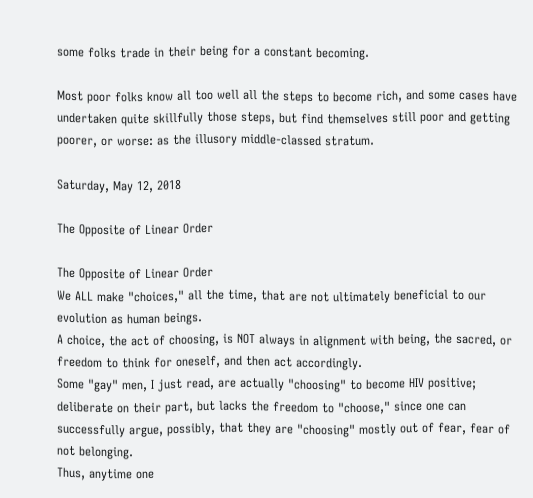some folks trade in their being for a constant becoming.

Most poor folks know all too well all the steps to become rich, and some cases have undertaken quite skillfully those steps, but find themselves still poor and getting poorer, or worse: as the illusory middle-classed stratum.

Saturday, May 12, 2018

The Opposite of Linear Order

The Opposite of Linear Order
We ALL make "choices," all the time, that are not ultimately beneficial to our evolution as human beings.
A choice, the act of choosing, is NOT always in alignment with being, the sacred, or freedom to think for oneself, and then act accordingly.
Some "gay" men, I just read, are actually "choosing" to become HIV positive; deliberate on their part, but lacks the freedom to "choose," since one can successfully argue, possibly, that they are "choosing" mostly out of fear, fear of not belonging.
Thus, anytime one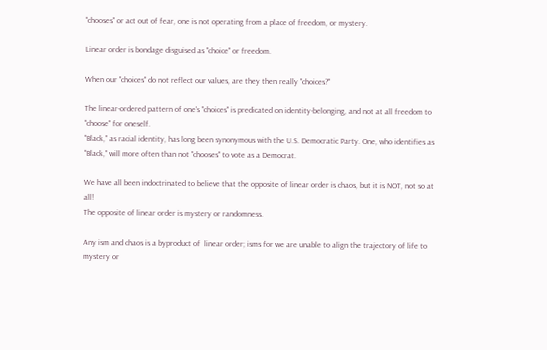"chooses" or act out of fear, one is not operating from a place of freedom, or mystery.

Linear order is bondage disguised as "choice" or freedom.

When our "choices" do not reflect our values, are they then really "choices?"

The linear-ordered pattern of one's "choices" is predicated on identity-belonging, and not at all freedom to "choose" for oneself.
"Black," as racial identity, has long been synonymous with the U.S. Democratic Party. One, who identifies as "Black," will more often than not "chooses" to vote as a Democrat.

We have all been indoctrinated to believe that the opposite of linear order is chaos, but it is NOT, not so at all!
The opposite of linear order is mystery or randomness.

Any ism and chaos is a byproduct of  linear order; isms for we are unable to align the trajectory of life to mystery or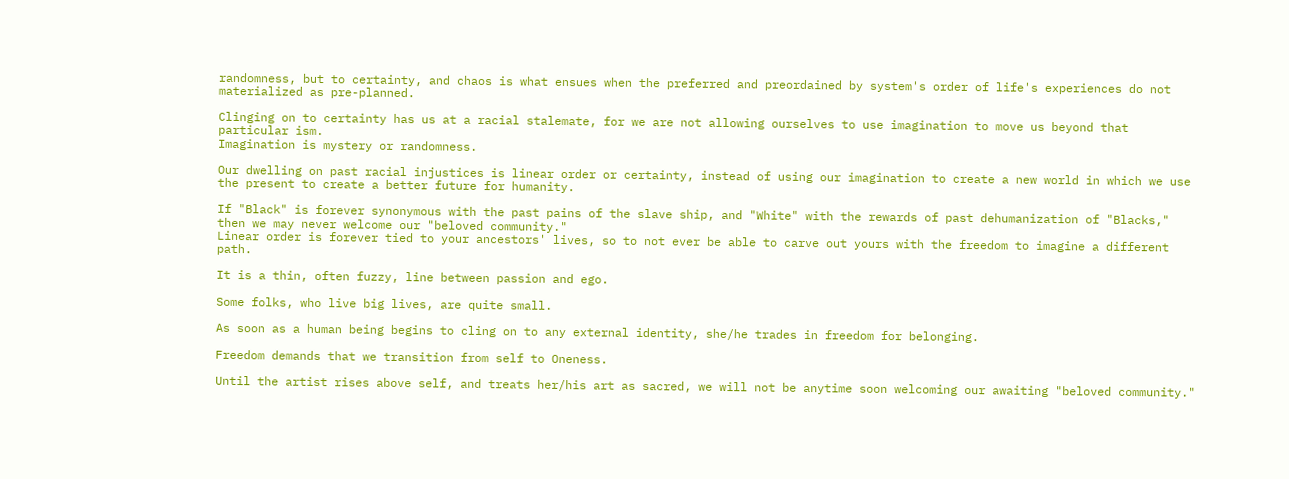randomness, but to certainty, and chaos is what ensues when the preferred and preordained by system's order of life's experiences do not materialized as pre-planned.

Clinging on to certainty has us at a racial stalemate, for we are not allowing ourselves to use imagination to move us beyond that particular ism.
Imagination is mystery or randomness.

Our dwelling on past racial injustices is linear order or certainty, instead of using our imagination to create a new world in which we use the present to create a better future for humanity.

If "Black" is forever synonymous with the past pains of the slave ship, and "White" with the rewards of past dehumanization of "Blacks," then we may never welcome our "beloved community."
Linear order is forever tied to your ancestors' lives, so to not ever be able to carve out yours with the freedom to imagine a different path.

It is a thin, often fuzzy, line between passion and ego.

Some folks, who live big lives, are quite small.

As soon as a human being begins to cling on to any external identity, she/he trades in freedom for belonging.

Freedom demands that we transition from self to Oneness.

Until the artist rises above self, and treats her/his art as sacred, we will not be anytime soon welcoming our awaiting "beloved community."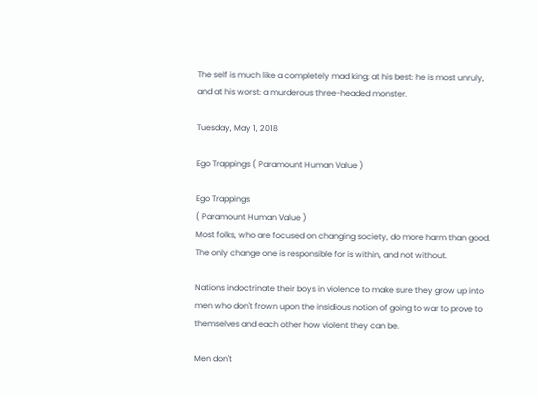The self is much like a completely mad king; at his best: he is most unruly, and at his worst: a murderous three-headed monster.

Tuesday, May 1, 2018

Ego Trappings ( Paramount Human Value )

Ego Trappings
( Paramount Human Value )
Most folks, who are focused on changing society, do more harm than good.
The only change one is responsible for is within, and not without.

Nations indoctrinate their boys in violence to make sure they grow up into men who don't frown upon the insidious notion of going to war to prove to themselves and each other how violent they can be.

Men don't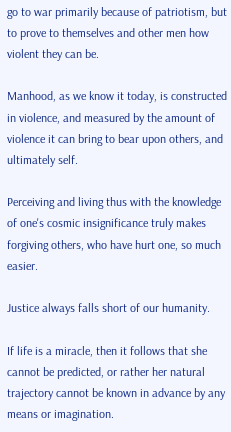go to war primarily because of patriotism, but to prove to themselves and other men how violent they can be.

Manhood, as we know it today, is constructed in violence, and measured by the amount of violence it can bring to bear upon others, and ultimately self.

Perceiving and living thus with the knowledge of one's cosmic insignificance truly makes forgiving others, who have hurt one, so much easier.

Justice always falls short of our humanity.

If life is a miracle, then it follows that she cannot be predicted, or rather her natural trajectory cannot be known in advance by any means or imagination.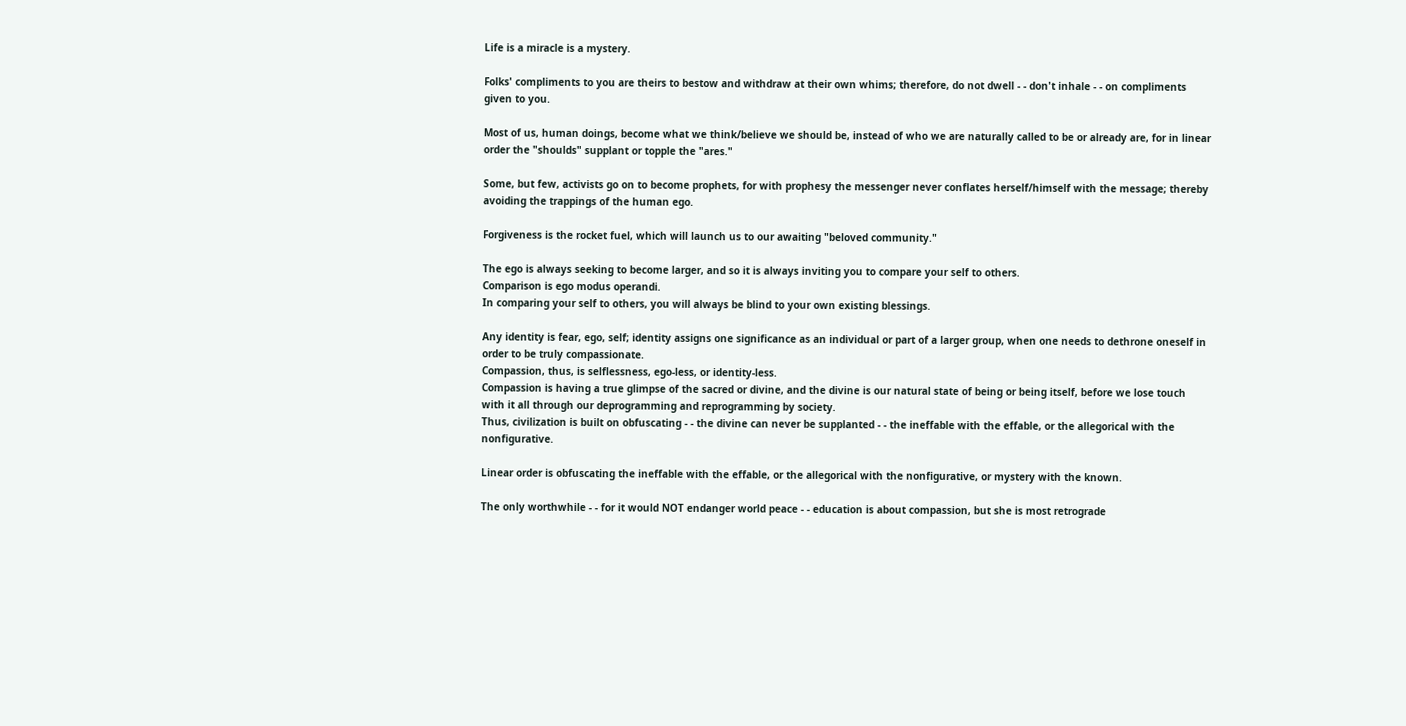Life is a miracle is a mystery.

Folks' compliments to you are theirs to bestow and withdraw at their own whims; therefore, do not dwell - - don't inhale - - on compliments given to you.

Most of us, human doings, become what we think/believe we should be, instead of who we are naturally called to be or already are, for in linear order the "shoulds" supplant or topple the "ares."

Some, but few, activists go on to become prophets, for with prophesy the messenger never conflates herself/himself with the message; thereby avoiding the trappings of the human ego.

Forgiveness is the rocket fuel, which will launch us to our awaiting "beloved community."

The ego is always seeking to become larger, and so it is always inviting you to compare your self to others.
Comparison is ego modus operandi.
In comparing your self to others, you will always be blind to your own existing blessings.

Any identity is fear, ego, self; identity assigns one significance as an individual or part of a larger group, when one needs to dethrone oneself in order to be truly compassionate.
Compassion, thus, is selflessness, ego-less, or identity-less.
Compassion is having a true glimpse of the sacred or divine, and the divine is our natural state of being or being itself, before we lose touch with it all through our deprogramming and reprogramming by society.
Thus, civilization is built on obfuscating - - the divine can never be supplanted - - the ineffable with the effable, or the allegorical with the nonfigurative.

Linear order is obfuscating the ineffable with the effable, or the allegorical with the nonfigurative, or mystery with the known.

The only worthwhile - - for it would NOT endanger world peace - - education is about compassion, but she is most retrograde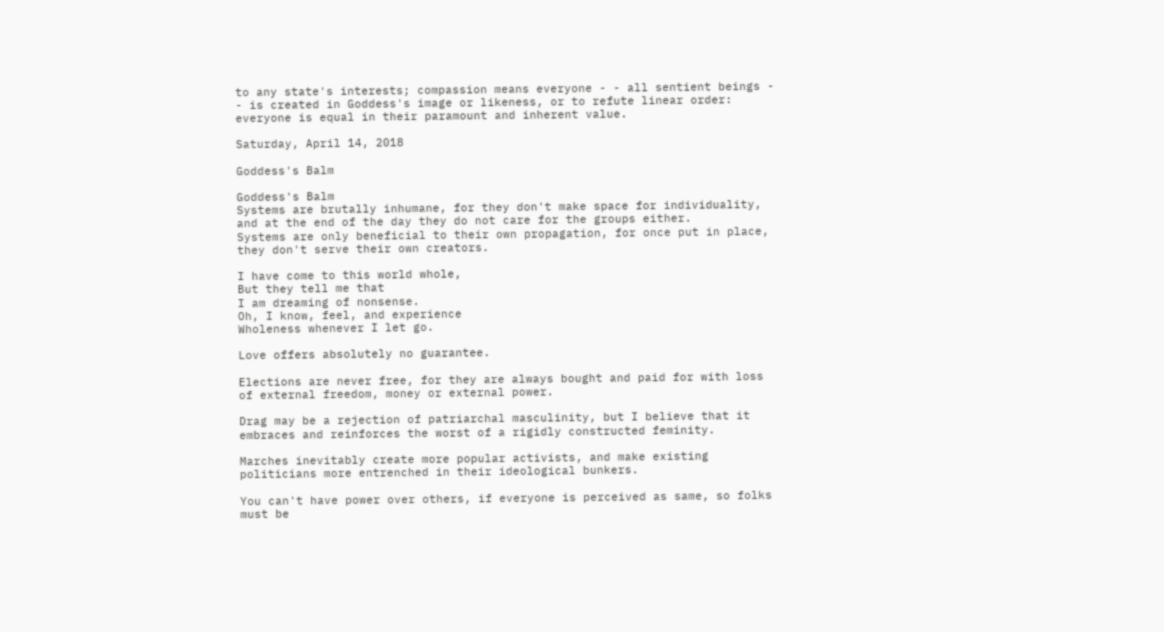to any state's interests; compassion means everyone - - all sentient beings - - is created in Goddess's image or likeness, or to refute linear order: everyone is equal in their paramount and inherent value.

Saturday, April 14, 2018

Goddess's Balm

Goddess's Balm
Systems are brutally inhumane, for they don't make space for individuality, and at the end of the day they do not care for the groups either.
Systems are only beneficial to their own propagation, for once put in place, they don't serve their own creators.

I have come to this world whole,
But they tell me that
I am dreaming of nonsense.
Oh, I know, feel, and experience
Wholeness whenever I let go.

Love offers absolutely no guarantee.

Elections are never free, for they are always bought and paid for with loss of external freedom, money or external power.

Drag may be a rejection of patriarchal masculinity, but I believe that it embraces and reinforces the worst of a rigidly constructed feminity.

Marches inevitably create more popular activists, and make existing politicians more entrenched in their ideological bunkers.

You can't have power over others, if everyone is perceived as same, so folks must be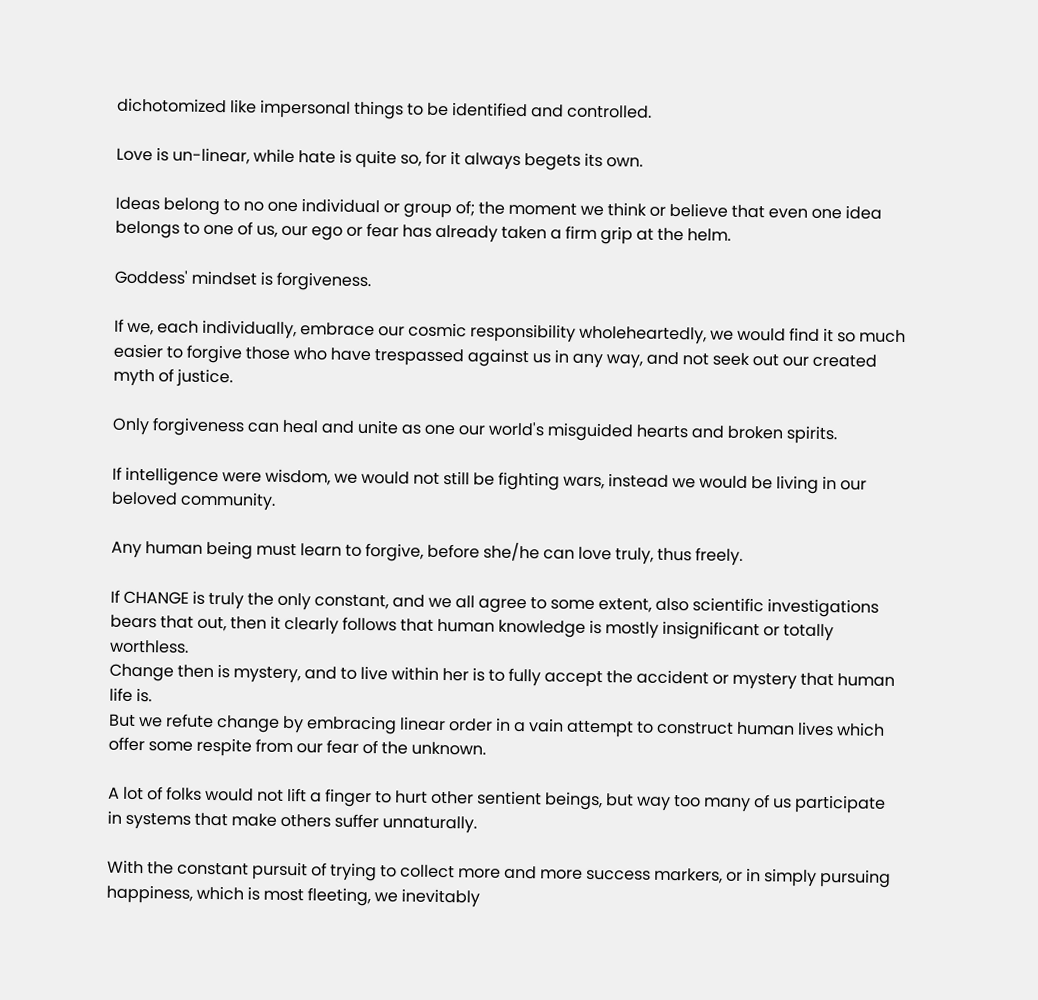dichotomized like impersonal things to be identified and controlled.

Love is un-linear, while hate is quite so, for it always begets its own.

Ideas belong to no one individual or group of; the moment we think or believe that even one idea belongs to one of us, our ego or fear has already taken a firm grip at the helm.

Goddess' mindset is forgiveness.

If we, each individually, embrace our cosmic responsibility wholeheartedly, we would find it so much easier to forgive those who have trespassed against us in any way, and not seek out our created myth of justice.

Only forgiveness can heal and unite as one our world's misguided hearts and broken spirits.

If intelligence were wisdom, we would not still be fighting wars, instead we would be living in our beloved community.

Any human being must learn to forgive, before she/he can love truly, thus freely.

If CHANGE is truly the only constant, and we all agree to some extent, also scientific investigations bears that out, then it clearly follows that human knowledge is mostly insignificant or totally worthless.
Change then is mystery, and to live within her is to fully accept the accident or mystery that human life is.
But we refute change by embracing linear order in a vain attempt to construct human lives which offer some respite from our fear of the unknown.

A lot of folks would not lift a finger to hurt other sentient beings, but way too many of us participate in systems that make others suffer unnaturally.

With the constant pursuit of trying to collect more and more success markers, or in simply pursuing happiness, which is most fleeting, we inevitably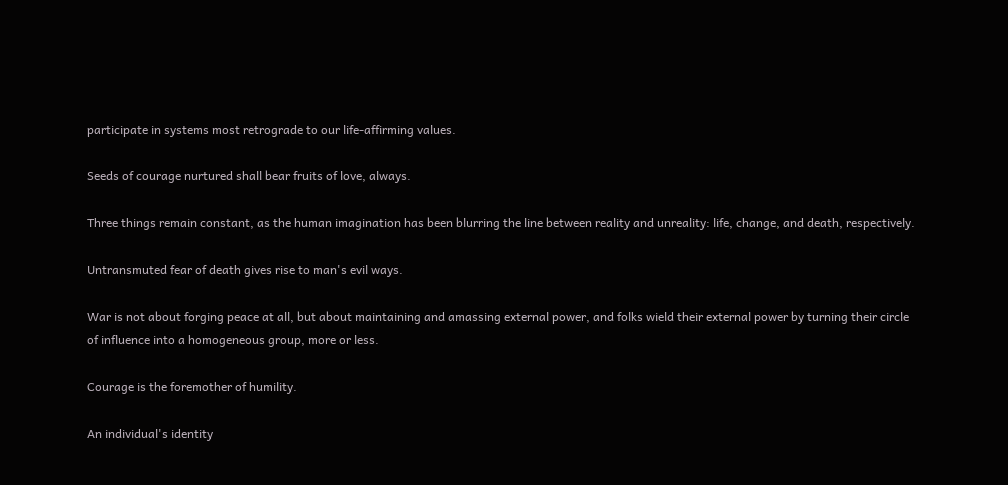participate in systems most retrograde to our life-affirming values.

Seeds of courage nurtured shall bear fruits of love, always.

Three things remain constant, as the human imagination has been blurring the line between reality and unreality: life, change, and death, respectively.

Untransmuted fear of death gives rise to man's evil ways.

War is not about forging peace at all, but about maintaining and amassing external power, and folks wield their external power by turning their circle of influence into a homogeneous group, more or less.

Courage is the foremother of humility.

An individual's identity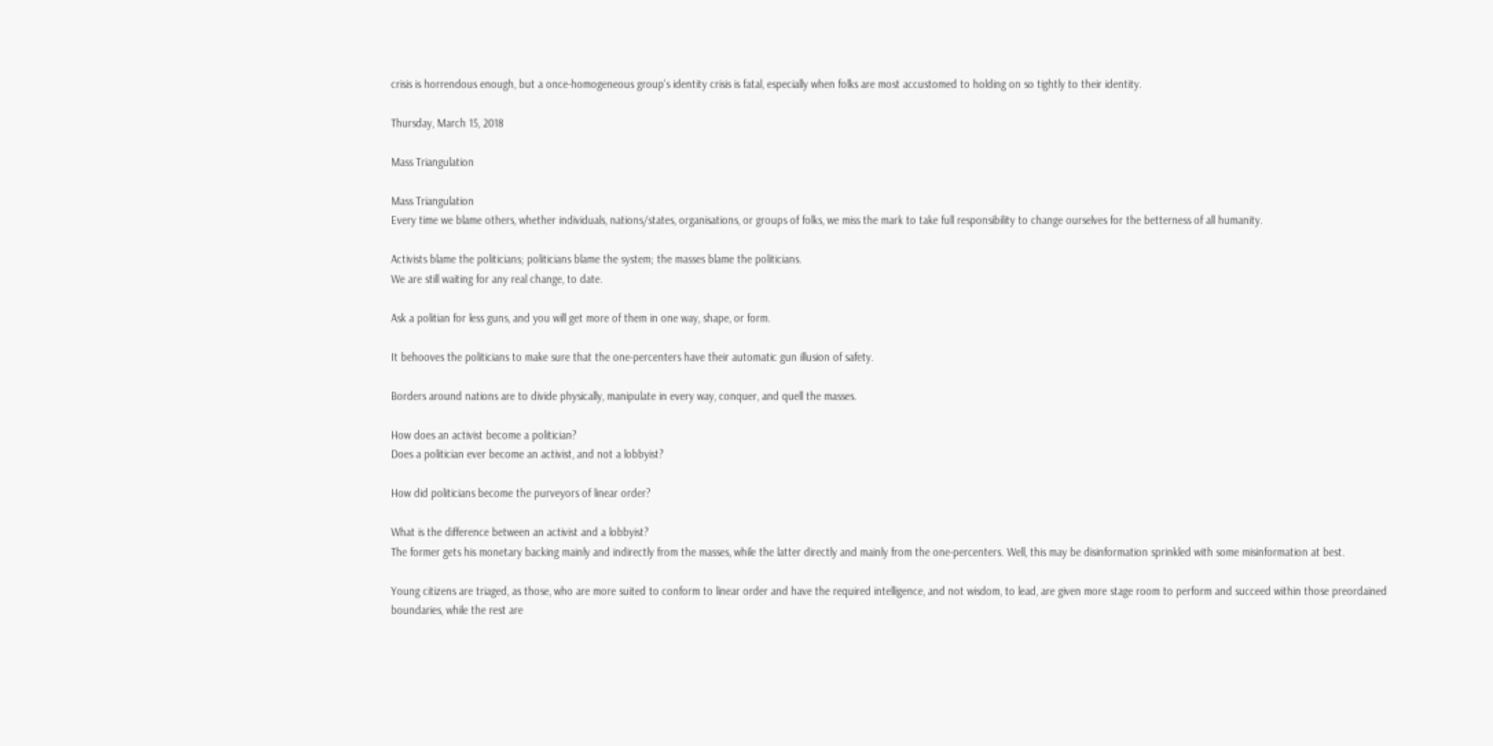crisis is horrendous enough, but a once-homogeneous group's identity crisis is fatal, especially when folks are most accustomed to holding on so tightly to their identity.

Thursday, March 15, 2018

Mass Triangulation

Mass Triangulation
Every time we blame others, whether individuals, nations/states, organisations, or groups of folks, we miss the mark to take full responsibility to change ourselves for the betterness of all humanity.

Activists blame the politicians; politicians blame the system; the masses blame the politicians.
We are still waiting for any real change, to date.

Ask a politian for less guns, and you will get more of them in one way, shape, or form.

It behooves the politicians to make sure that the one-percenters have their automatic gun illusion of safety.

Borders around nations are to divide physically, manipulate in every way, conquer, and quell the masses.

How does an activist become a politician?
Does a politician ever become an activist, and not a lobbyist?

How did politicians become the purveyors of linear order?

What is the difference between an activist and a lobbyist?
The former gets his monetary backing mainly and indirectly from the masses, while the latter directly and mainly from the one-percenters. Well, this may be disinformation sprinkled with some misinformation at best.

Young citizens are triaged, as those, who are more suited to conform to linear order and have the required intelligence, and not wisdom, to lead, are given more stage room to perform and succeed within those preordained boundaries, while the rest are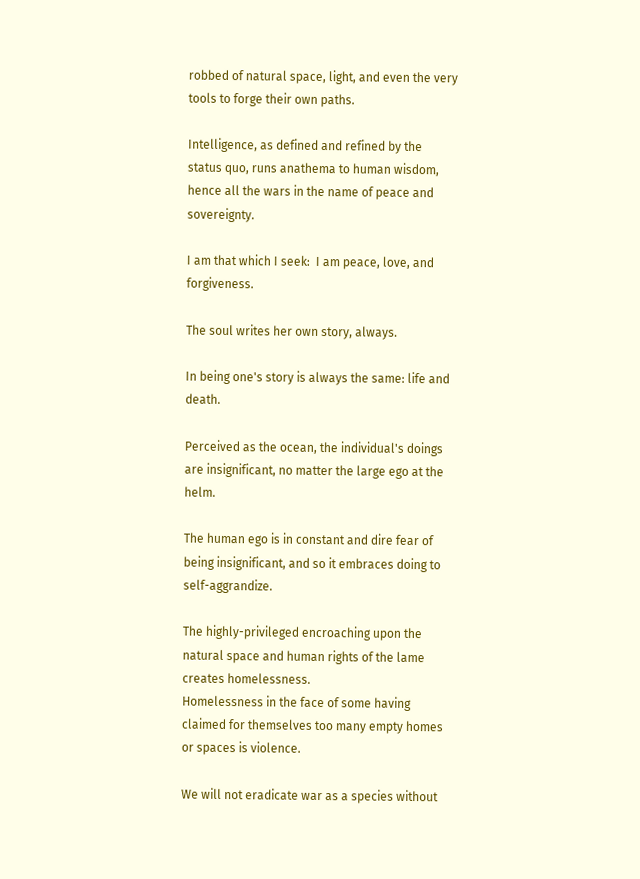robbed of natural space, light, and even the very tools to forge their own paths.

Intelligence, as defined and refined by the status quo, runs anathema to human wisdom, hence all the wars in the name of peace and sovereignty.

I am that which I seek:  I am peace, love, and forgiveness.

The soul writes her own story, always.

In being one's story is always the same: life and death.

Perceived as the ocean, the individual's doings are insignificant, no matter the large ego at the helm.

The human ego is in constant and dire fear of being insignificant, and so it embraces doing to self-aggrandize.

The highly-privileged encroaching upon the natural space and human rights of the lame creates homelessness.
Homelessness in the face of some having claimed for themselves too many empty homes or spaces is violence.

We will not eradicate war as a species without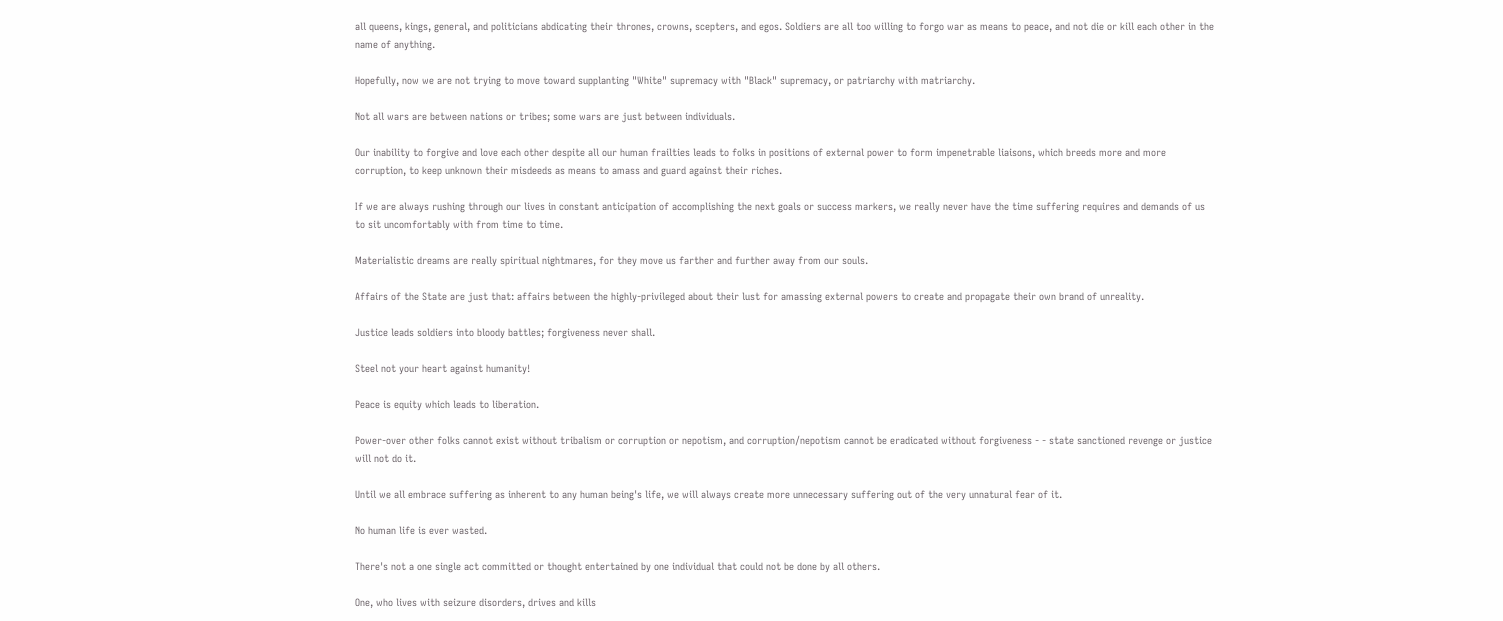all queens, kings, general, and politicians abdicating their thrones, crowns, scepters, and egos. Soldiers are all too willing to forgo war as means to peace, and not die or kill each other in the name of anything.

Hopefully, now we are not trying to move toward supplanting "White" supremacy with "Black" supremacy, or patriarchy with matriarchy.

Not all wars are between nations or tribes; some wars are just between individuals.

Our inability to forgive and love each other despite all our human frailties leads to folks in positions of external power to form impenetrable liaisons, which breeds more and more corruption, to keep unknown their misdeeds as means to amass and guard against their riches.

If we are always rushing through our lives in constant anticipation of accomplishing the next goals or success markers, we really never have the time suffering requires and demands of us to sit uncomfortably with from time to time.

Materialistic dreams are really spiritual nightmares, for they move us farther and further away from our souls.

Affairs of the State are just that: affairs between the highly-privileged about their lust for amassing external powers to create and propagate their own brand of unreality.

Justice leads soldiers into bloody battles; forgiveness never shall.

Steel not your heart against humanity!

Peace is equity which leads to liberation.

Power-over other folks cannot exist without tribalism or corruption or nepotism, and corruption/nepotism cannot be eradicated without forgiveness - - state sanctioned revenge or justice will not do it.

Until we all embrace suffering as inherent to any human being's life, we will always create more unnecessary suffering out of the very unnatural fear of it.

No human life is ever wasted.

There's not a one single act committed or thought entertained by one individual that could not be done by all others.

One, who lives with seizure disorders, drives and kills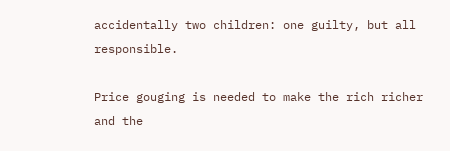accidentally two children: one guilty, but all responsible.

Price gouging is needed to make the rich richer and the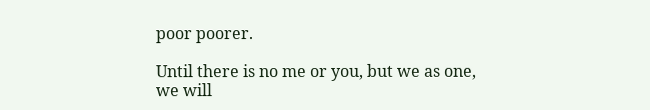poor poorer.

Until there is no me or you, but we as one, we will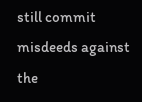still commit misdeeds against the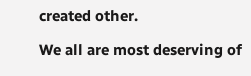created other.

We all are most deserving of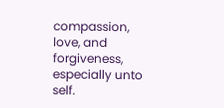compassion, love, and forgiveness, especially unto self.